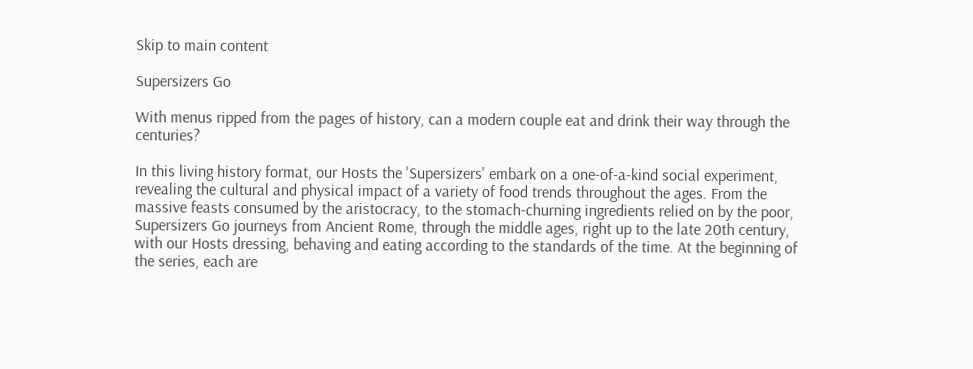Skip to main content

Supersizers Go

With menus ripped from the pages of history, can a modern couple eat and drink their way through the centuries?

In this living history format, our Hosts the 'Supersizers' embark on a one-of-a-kind social experiment, revealing the cultural and physical impact of a variety of food trends throughout the ages. From the massive feasts consumed by the aristocracy, to the stomach-churning ingredients relied on by the poor, Supersizers Go journeys from Ancient Rome, through the middle ages, right up to the late 20th century, with our Hosts dressing, behaving and eating according to the standards of the time. At the beginning of the series, each are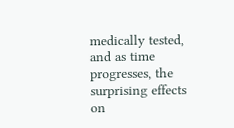medically tested, and as time progresses, the surprising effects on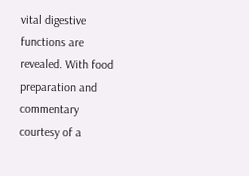vital digestive functions are revealed. With food preparation and commentary courtesy of a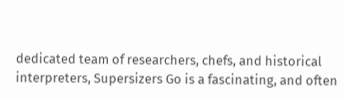dedicated team of researchers, chefs, and historical interpreters, Supersizers Go is a fascinating, and often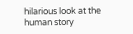hilarious look at the human story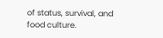of status, survival, and food culture.